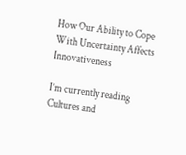How Our Ability to Cope With Uncertainty Affects Innovativeness

I’m currently reading Cultures and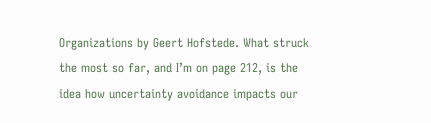Organizations by Geert Hofstede. What struck the most so far, and I’m on page 212, is the idea how uncertainty avoidance impacts our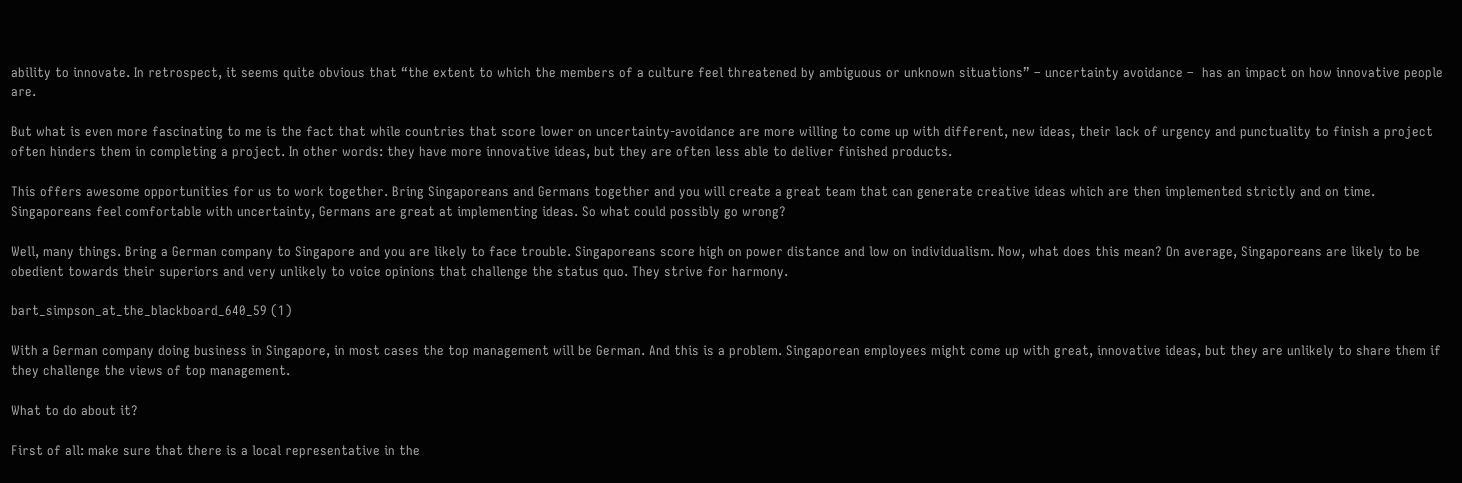ability to innovate. In retrospect, it seems quite obvious that “the extent to which the members of a culture feel threatened by ambiguous or unknown situations” – uncertainty avoidance –  has an impact on how innovative people are.

But what is even more fascinating to me is the fact that while countries that score lower on uncertainty-avoidance are more willing to come up with different, new ideas, their lack of urgency and punctuality to finish a project often hinders them in completing a project. In other words: they have more innovative ideas, but they are often less able to deliver finished products.

This offers awesome opportunities for us to work together. Bring Singaporeans and Germans together and you will create a great team that can generate creative ideas which are then implemented strictly and on time. Singaporeans feel comfortable with uncertainty, Germans are great at implementing ideas. So what could possibly go wrong?

Well, many things. Bring a German company to Singapore and you are likely to face trouble. Singaporeans score high on power distance and low on individualism. Now, what does this mean? On average, Singaporeans are likely to be obedient towards their superiors and very unlikely to voice opinions that challenge the status quo. They strive for harmony.

bart_simpson_at_the_blackboard_640_59 (1)

With a German company doing business in Singapore, in most cases the top management will be German. And this is a problem. Singaporean employees might come up with great, innovative ideas, but they are unlikely to share them if they challenge the views of top management.

What to do about it?

First of all: make sure that there is a local representative in the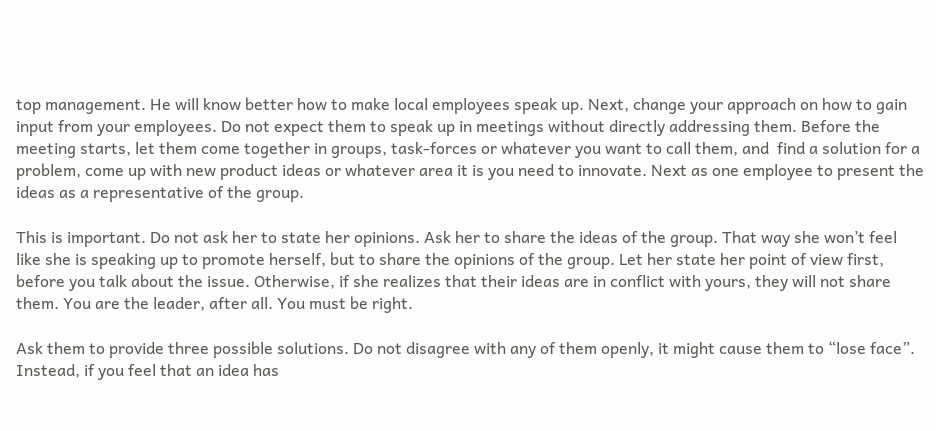top management. He will know better how to make local employees speak up. Next, change your approach on how to gain input from your employees. Do not expect them to speak up in meetings without directly addressing them. Before the meeting starts, let them come together in groups, task-forces or whatever you want to call them, and  find a solution for a problem, come up with new product ideas or whatever area it is you need to innovate. Next as one employee to present the ideas as a representative of the group.

This is important. Do not ask her to state her opinions. Ask her to share the ideas of the group. That way she won’t feel like she is speaking up to promote herself, but to share the opinions of the group. Let her state her point of view first, before you talk about the issue. Otherwise, if she realizes that their ideas are in conflict with yours, they will not share them. You are the leader, after all. You must be right.

Ask them to provide three possible solutions. Do not disagree with any of them openly, it might cause them to “lose face”. Instead, if you feel that an idea has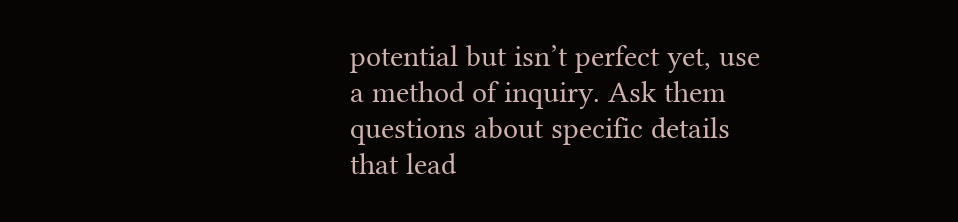potential but isn’t perfect yet, use a method of inquiry. Ask them questions about specific details that lead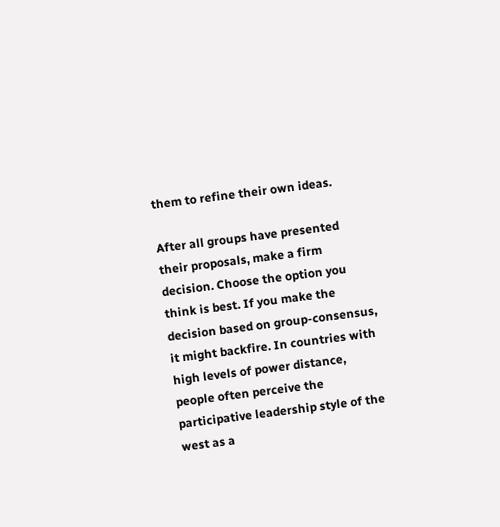them to refine their own ideas.

After all groups have presented their proposals, make a firm decision. Choose the option you think is best. If you make the decision based on group-consensus, it might backfire. In countries with high levels of power distance, people often perceive the participative leadership style of the west as a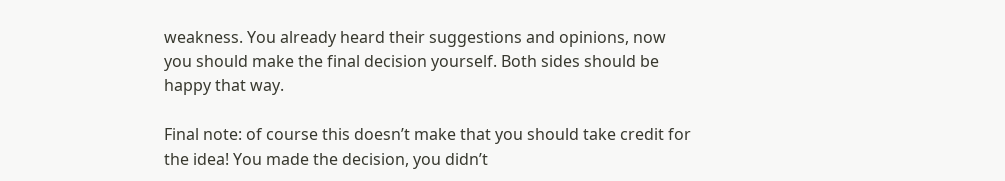weakness. You already heard their suggestions and opinions, now you should make the final decision yourself. Both sides should be happy that way.

Final note: of course this doesn’t make that you should take credit for the idea! You made the decision, you didn’t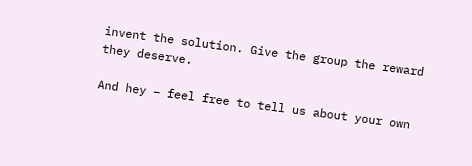invent the solution. Give the group the reward they deserve.

And hey – feel free to tell us about your own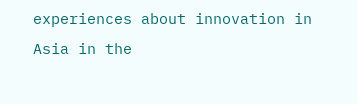experiences about innovation in Asia in the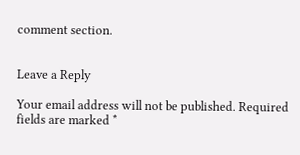comment section.


Leave a Reply

Your email address will not be published. Required fields are marked *